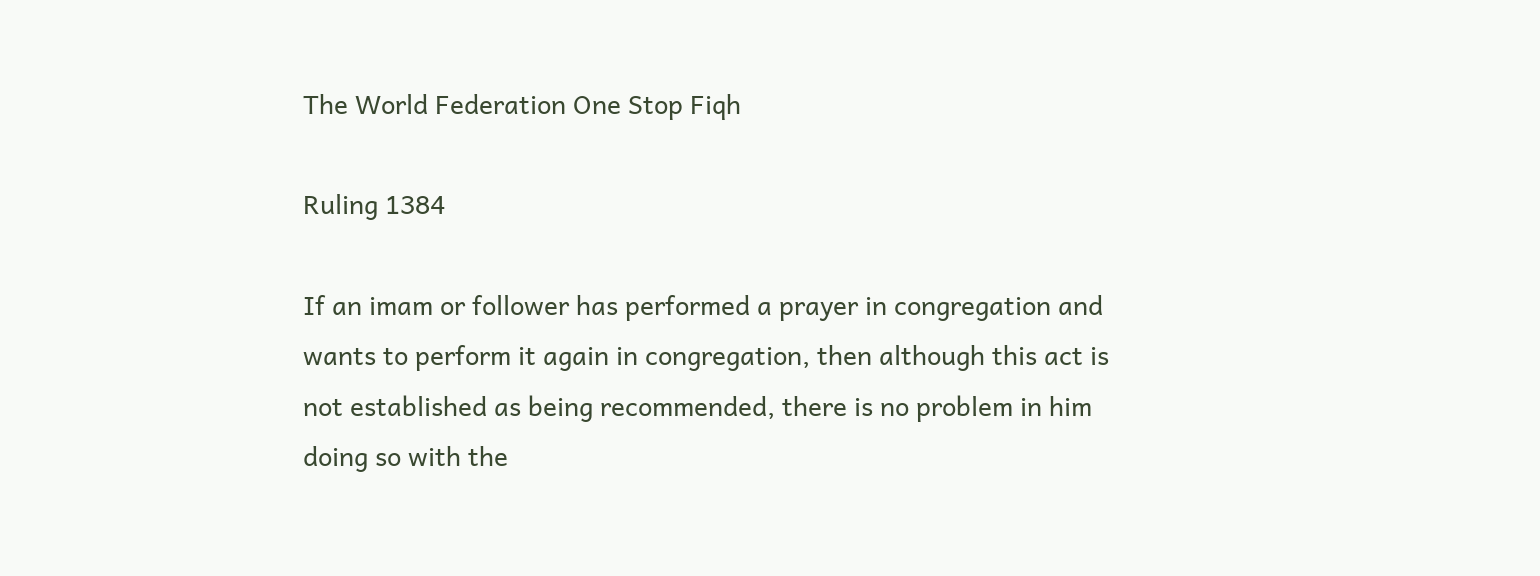The World Federation One Stop Fiqh

Ruling 1384

If an imam or follower has performed a prayer in congregation and wants to perform it again in congregation, then although this act is not established as being recommended, there is no problem in him doing so with the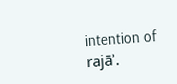intention of rajāʾ.